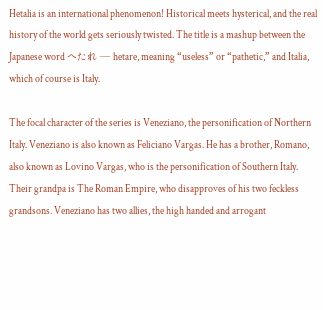Hetalia is an international phenomenon! Historical meets hysterical, and the real history of the world gets seriously twisted. The title is a mashup between the Japanese word へたれ — hetare, meaning “useless” or “pathetic,” and Italia, which of course is Italy.

The focal character of the series is Veneziano, the personification of Northern Italy. Veneziano is also known as Feliciano Vargas. He has a brother, Romano, also known as Lovino Vargas, who is the personification of Southern Italy. Their grandpa is The Roman Empire, who disapproves of his two feckless grandsons. Veneziano has two allies, the high handed and arrogant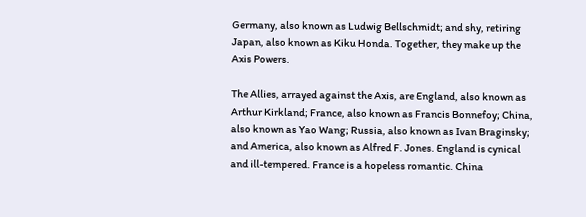Germany, also known as Ludwig Bellschmidt; and shy, retiring Japan, also known as Kiku Honda. Together, they make up the Axis Powers.

The Allies, arrayed against the Axis, are England, also known as Arthur Kirkland; France, also known as Francis Bonnefoy; China, also known as Yao Wang; Russia, also known as Ivan Braginsky; and America, also known as Alfred F. Jones. England is cynical and ill-tempered. France is a hopeless romantic. China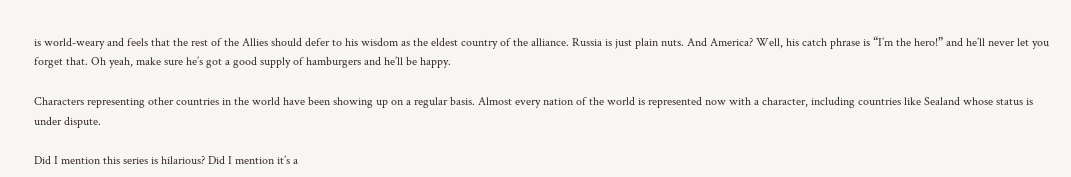is world-weary and feels that the rest of the Allies should defer to his wisdom as the eldest country of the alliance. Russia is just plain nuts. And America? Well, his catch phrase is “I’m the hero!” and he’ll never let you forget that. Oh yeah, make sure he’s got a good supply of hamburgers and he’ll be happy.

Characters representing other countries in the world have been showing up on a regular basis. Almost every nation of the world is represented now with a character, including countries like Sealand whose status is under dispute.

Did I mention this series is hilarious? Did I mention it’s a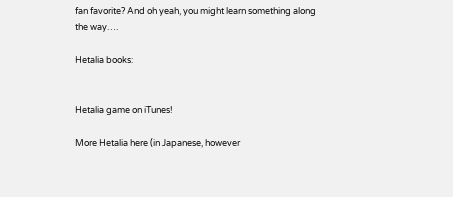fan favorite? And oh yeah, you might learn something along the way….

Hetalia books:


Hetalia game on iTunes!

More Hetalia here (in Japanese, however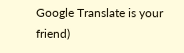Google Translate is your friend)